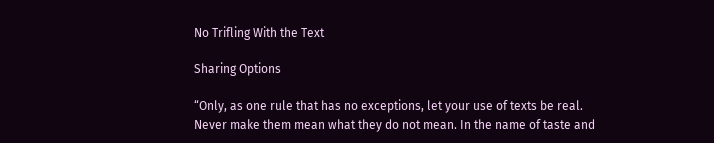No Trifling With the Text

Sharing Options

“Only, as one rule that has no exceptions, let your use of texts be real. Never make them mean what they do not mean. In the name of taste and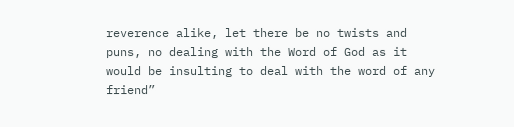reverence alike, let there be no twists and puns, no dealing with the Word of God as it would be insulting to deal with the word of any friend”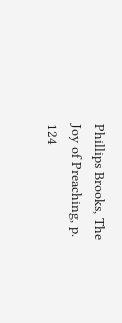Phillips Brooks, The Joy of Preaching, p. 124